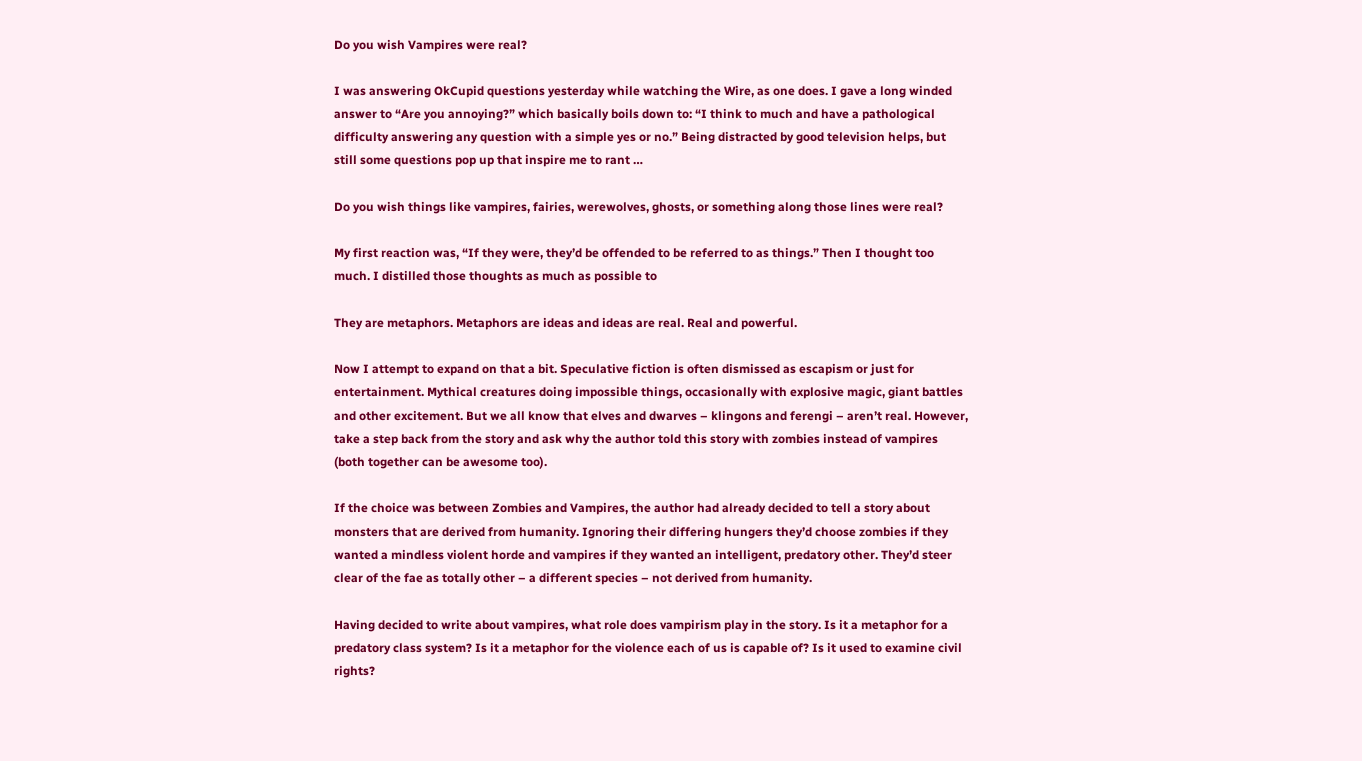Do you wish Vampires were real?

I was answering OkCupid questions yesterday while watching the Wire, as one does. I gave a long winded answer to “Are you annoying?” which basically boils down to: “I think to much and have a pathological difficulty answering any question with a simple yes or no.” Being distracted by good television helps, but still some questions pop up that inspire me to rant …

Do you wish things like vampires, fairies, werewolves, ghosts, or something along those lines were real?

My first reaction was, “If they were, they’d be offended to be referred to as things.” Then I thought too much. I distilled those thoughts as much as possible to

They are metaphors. Metaphors are ideas and ideas are real. Real and powerful.

Now I attempt to expand on that a bit. Speculative fiction is often dismissed as escapism or just for entertainment. Mythical creatures doing impossible things, occasionally with explosive magic, giant battles and other excitement. But we all know that elves and dwarves – klingons and ferengi – aren’t real. However, take a step back from the story and ask why the author told this story with zombies instead of vampires (both together can be awesome too).

If the choice was between Zombies and Vampires, the author had already decided to tell a story about monsters that are derived from humanity. Ignoring their differing hungers they’d choose zombies if they wanted a mindless violent horde and vampires if they wanted an intelligent, predatory other. They’d steer clear of the fae as totally other – a different species – not derived from humanity.

Having decided to write about vampires, what role does vampirism play in the story. Is it a metaphor for a predatory class system? Is it a metaphor for the violence each of us is capable of? Is it used to examine civil rights?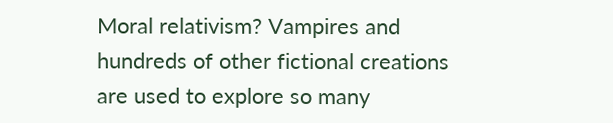Moral relativism? Vampires and hundreds of other fictional creations are used to explore so many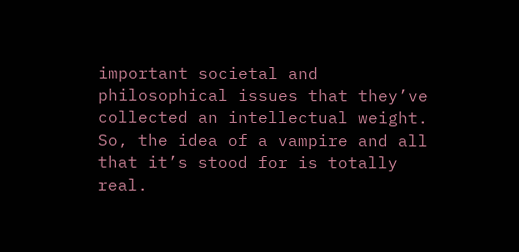important societal and philosophical issues that they’ve collected an intellectual weight. So, the idea of a vampire and all that it’s stood for is totally real.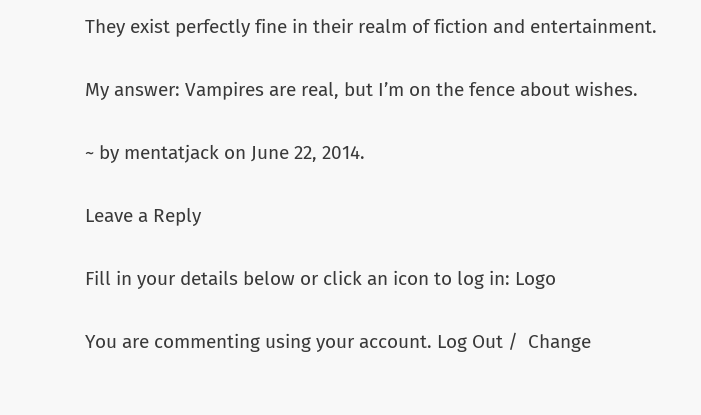They exist perfectly fine in their realm of fiction and entertainment.

My answer: Vampires are real, but I’m on the fence about wishes.

~ by mentatjack on June 22, 2014.

Leave a Reply

Fill in your details below or click an icon to log in: Logo

You are commenting using your account. Log Out /  Change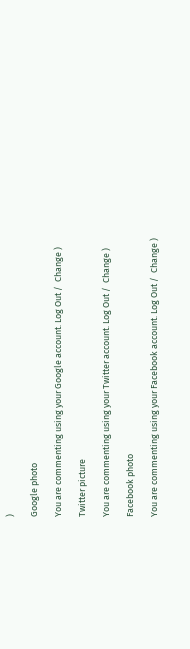)

Google photo

You are commenting using your Google account. Log Out /  Change )

Twitter picture

You are commenting using your Twitter account. Log Out /  Change )

Facebook photo

You are commenting using your Facebook account. Log Out /  Change )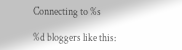Connecting to %s

%d bloggers like this: